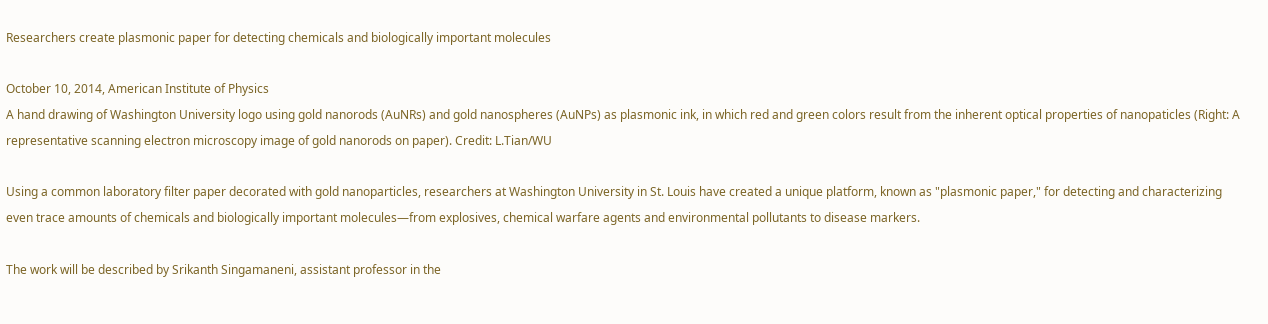Researchers create plasmonic paper for detecting chemicals and biologically important molecules

October 10, 2014, American Institute of Physics
A hand drawing of Washington University logo using gold nanorods (AuNRs) and gold nanospheres (AuNPs) as plasmonic ink, in which red and green colors result from the inherent optical properties of nanopaticles (Right: A representative scanning electron microscopy image of gold nanorods on paper). Credit: L.Tian/WU

Using a common laboratory filter paper decorated with gold nanoparticles, researchers at Washington University in St. Louis have created a unique platform, known as "plasmonic paper," for detecting and characterizing even trace amounts of chemicals and biologically important molecules—from explosives, chemical warfare agents and environmental pollutants to disease markers.

The work will be described by Srikanth Singamaneni, assistant professor in the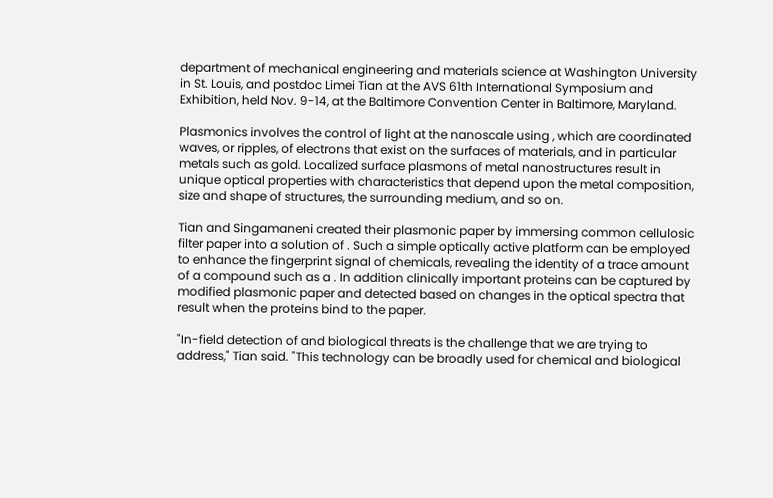department of mechanical engineering and materials science at Washington University in St. Louis, and postdoc Limei Tian at the AVS 61th International Symposium and Exhibition, held Nov. 9-14, at the Baltimore Convention Center in Baltimore, Maryland.

Plasmonics involves the control of light at the nanoscale using , which are coordinated waves, or ripples, of electrons that exist on the surfaces of materials, and in particular metals such as gold. Localized surface plasmons of metal nanostructures result in unique optical properties with characteristics that depend upon the metal composition, size and shape of structures, the surrounding medium, and so on.

Tian and Singamaneni created their plasmonic paper by immersing common cellulosic filter paper into a solution of . Such a simple optically active platform can be employed to enhance the fingerprint signal of chemicals, revealing the identity of a trace amount of a compound such as a . In addition clinically important proteins can be captured by modified plasmonic paper and detected based on changes in the optical spectra that result when the proteins bind to the paper.

"In-field detection of and biological threats is the challenge that we are trying to address," Tian said. "This technology can be broadly used for chemical and biological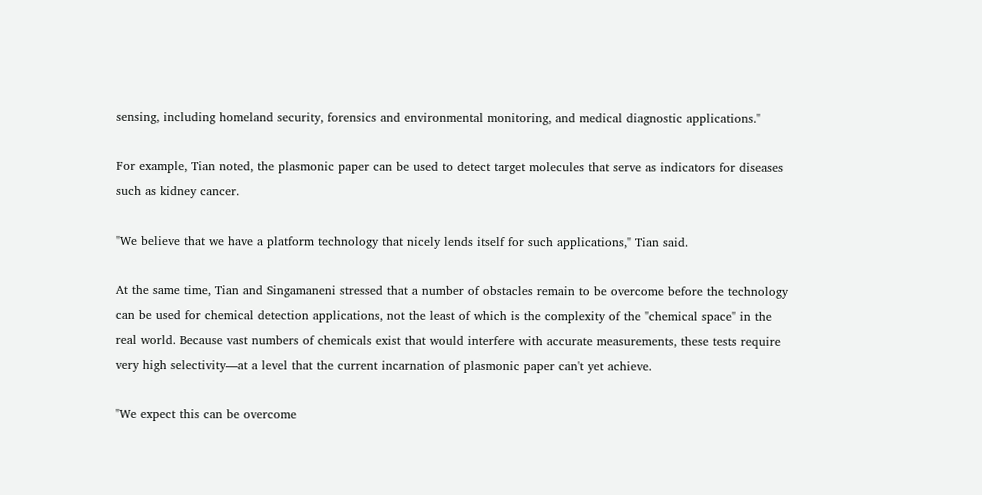sensing, including homeland security, forensics and environmental monitoring, and medical diagnostic applications."

For example, Tian noted, the plasmonic paper can be used to detect target molecules that serve as indicators for diseases such as kidney cancer.

"We believe that we have a platform technology that nicely lends itself for such applications," Tian said.

At the same time, Tian and Singamaneni stressed that a number of obstacles remain to be overcome before the technology can be used for chemical detection applications, not the least of which is the complexity of the "chemical space" in the real world. Because vast numbers of chemicals exist that would interfere with accurate measurements, these tests require very high selectivity—at a level that the current incarnation of plasmonic paper can't yet achieve.

"We expect this can be overcome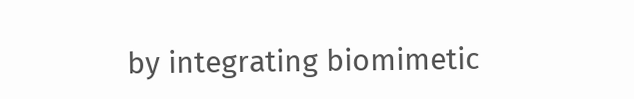by integrating biomimetic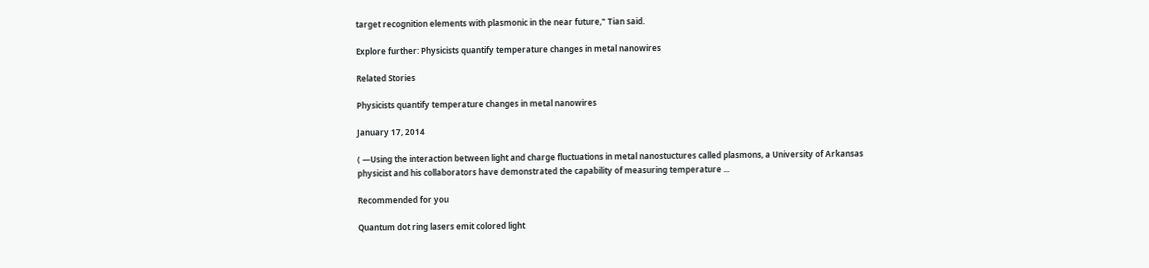target recognition elements with plasmonic in the near future," Tian said.

Explore further: Physicists quantify temperature changes in metal nanowires

Related Stories

Physicists quantify temperature changes in metal nanowires

January 17, 2014

( —Using the interaction between light and charge fluctuations in metal nanostuctures called plasmons, a University of Arkansas physicist and his collaborators have demonstrated the capability of measuring temperature ...

Recommended for you

Quantum dot ring lasers emit colored light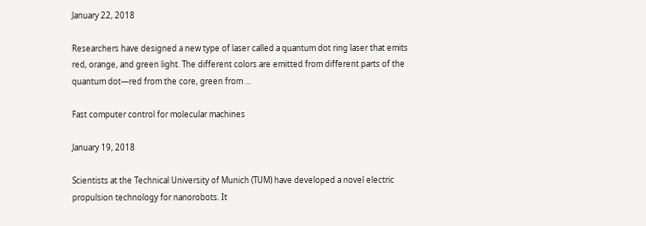January 22, 2018

Researchers have designed a new type of laser called a quantum dot ring laser that emits red, orange, and green light. The different colors are emitted from different parts of the quantum dot—red from the core, green from ...

Fast computer control for molecular machines

January 19, 2018

Scientists at the Technical University of Munich (TUM) have developed a novel electric propulsion technology for nanorobots. It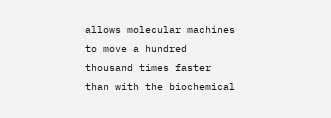allows molecular machines to move a hundred thousand times faster than with the biochemical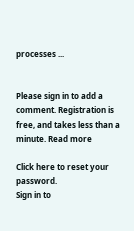processes ...


Please sign in to add a comment. Registration is free, and takes less than a minute. Read more

Click here to reset your password.
Sign in to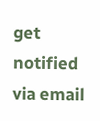get notified via email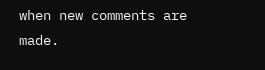when new comments are made.